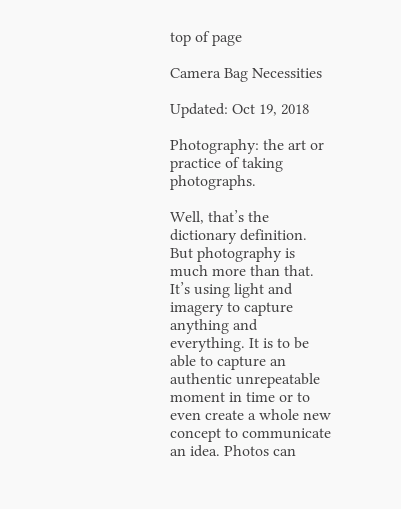top of page

Camera Bag Necessities

Updated: Oct 19, 2018

Photography: the art or practice of taking photographs.

Well, that’s the dictionary definition. But photography is much more than that. It’s using light and imagery to capture anything and everything. It is to be able to capture an authentic unrepeatable moment in time or to even create a whole new concept to communicate an idea. Photos can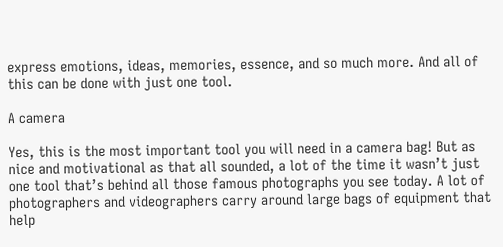express emotions, ideas, memories, essence, and so much more. And all of this can be done with just one tool.

A camera

Yes, this is the most important tool you will need in a camera bag! But as nice and motivational as that all sounded, a lot of the time it wasn’t just one tool that’s behind all those famous photographs you see today. A lot of photographers and videographers carry around large bags of equipment that help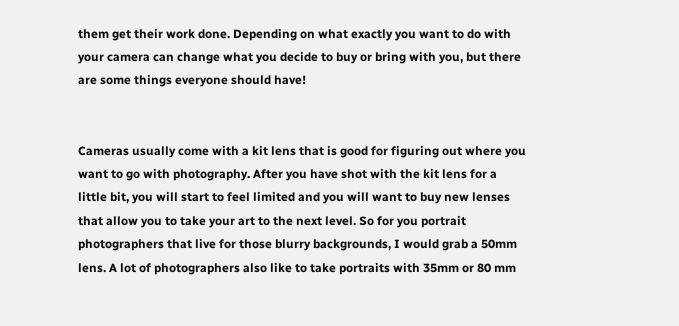them get their work done. Depending on what exactly you want to do with your camera can change what you decide to buy or bring with you, but there are some things everyone should have!


Cameras usually come with a kit lens that is good for figuring out where you want to go with photography. After you have shot with the kit lens for a little bit, you will start to feel limited and you will want to buy new lenses that allow you to take your art to the next level. So for you portrait photographers that live for those blurry backgrounds, I would grab a 50mm lens. A lot of photographers also like to take portraits with 35mm or 80 mm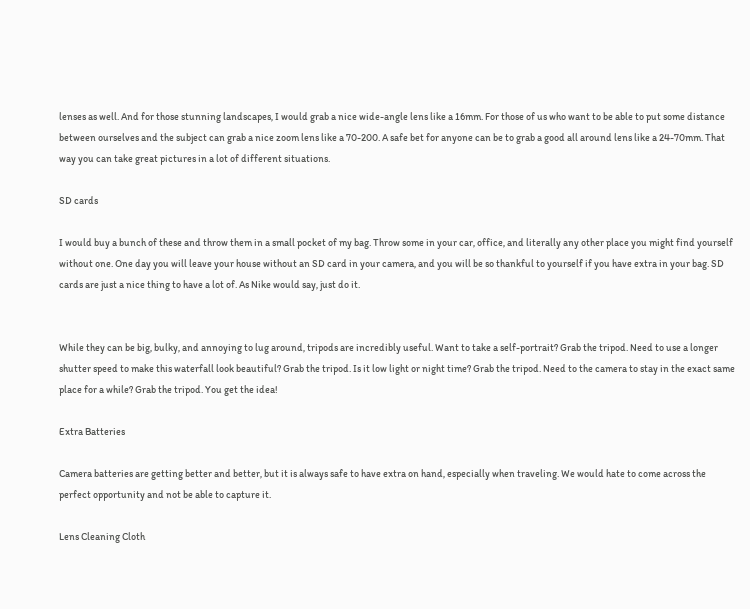lenses as well. And for those stunning landscapes, I would grab a nice wide-angle lens like a 16mm. For those of us who want to be able to put some distance between ourselves and the subject can grab a nice zoom lens like a 70-200. A safe bet for anyone can be to grab a good all around lens like a 24-70mm. That way you can take great pictures in a lot of different situations.

SD cards

I would buy a bunch of these and throw them in a small pocket of my bag. Throw some in your car, office, and literally any other place you might find yourself without one. One day you will leave your house without an SD card in your camera, and you will be so thankful to yourself if you have extra in your bag. SD cards are just a nice thing to have a lot of. As Nike would say, just do it.


While they can be big, bulky, and annoying to lug around, tripods are incredibly useful. Want to take a self-portrait? Grab the tripod. Need to use a longer shutter speed to make this waterfall look beautiful? Grab the tripod. Is it low light or night time? Grab the tripod. Need to the camera to stay in the exact same place for a while? Grab the tripod. You get the idea!

Extra Batteries

Camera batteries are getting better and better, but it is always safe to have extra on hand, especially when traveling. We would hate to come across the perfect opportunity and not be able to capture it.

Lens Cleaning Cloth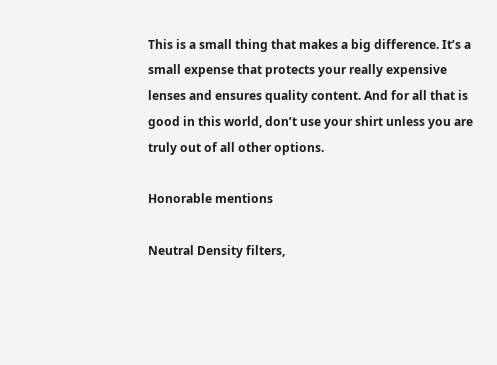This is a small thing that makes a big difference. It’s a small expense that protects your really expensive lenses and ensures quality content. And for all that is good in this world, don’t use your shirt unless you are truly out of all other options.

Honorable mentions

Neutral Density filters,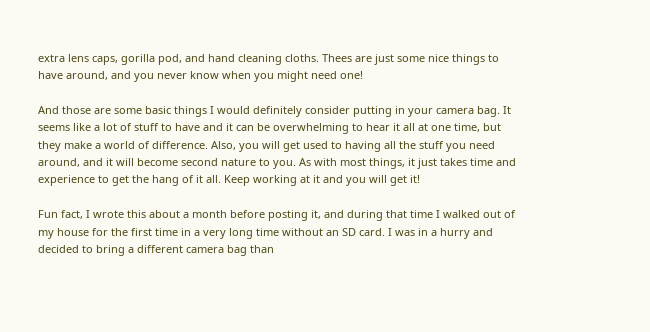extra lens caps, gorilla pod, and hand cleaning cloths. Thees are just some nice things to have around, and you never know when you might need one!

And those are some basic things I would definitely consider putting in your camera bag. It seems like a lot of stuff to have and it can be overwhelming to hear it all at one time, but they make a world of difference. Also, you will get used to having all the stuff you need around, and it will become second nature to you. As with most things, it just takes time and experience to get the hang of it all. Keep working at it and you will get it!

Fun fact, I wrote this about a month before posting it, and during that time I walked out of my house for the first time in a very long time without an SD card. I was in a hurry and decided to bring a different camera bag than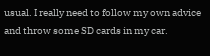usual. I really need to follow my own advice and throw some SD cards in my car.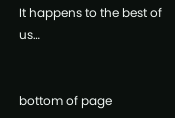It happens to the best of us…


bottom of page